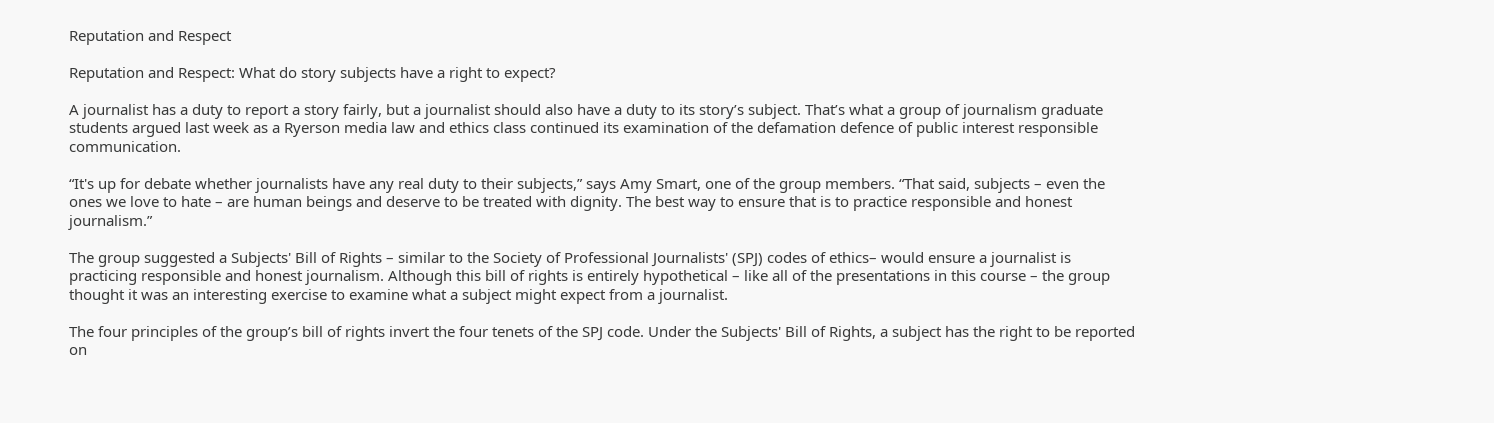Reputation and Respect

Reputation and Respect: What do story subjects have a right to expect?

A journalist has a duty to report a story fairly, but a journalist should also have a duty to its story’s subject. That’s what a group of journalism graduate students argued last week as a Ryerson media law and ethics class continued its examination of the defamation defence of public interest responsible communication.

“It's up for debate whether journalists have any real duty to their subjects,” says Amy Smart, one of the group members. “That said, subjects – even the ones we love to hate – are human beings and deserve to be treated with dignity. The best way to ensure that is to practice responsible and honest journalism.”

The group suggested a Subjects' Bill of Rights – similar to the Society of Professional Journalists' (SPJ) codes of ethics– would ensure a journalist is practicing responsible and honest journalism. Although this bill of rights is entirely hypothetical – like all of the presentations in this course – the group thought it was an interesting exercise to examine what a subject might expect from a journalist.

The four principles of the group’s bill of rights invert the four tenets of the SPJ code. Under the Subjects' Bill of Rights, a subject has the right to be reported on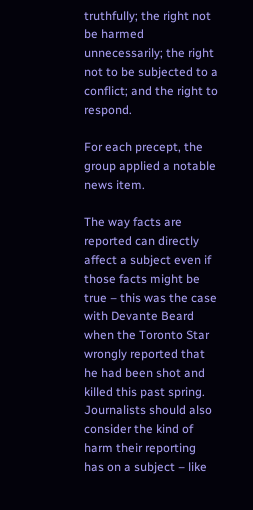truthfully; the right not be harmed unnecessarily; the right not to be subjected to a conflict; and the right to respond.

For each precept, the group applied a notable news item.

The way facts are reported can directly affect a subject even if those facts might be true – this was the case with Devante Beard when the Toronto Star wrongly reported that he had been shot and killed this past spring. Journalists should also consider the kind of harm their reporting has on a subject – like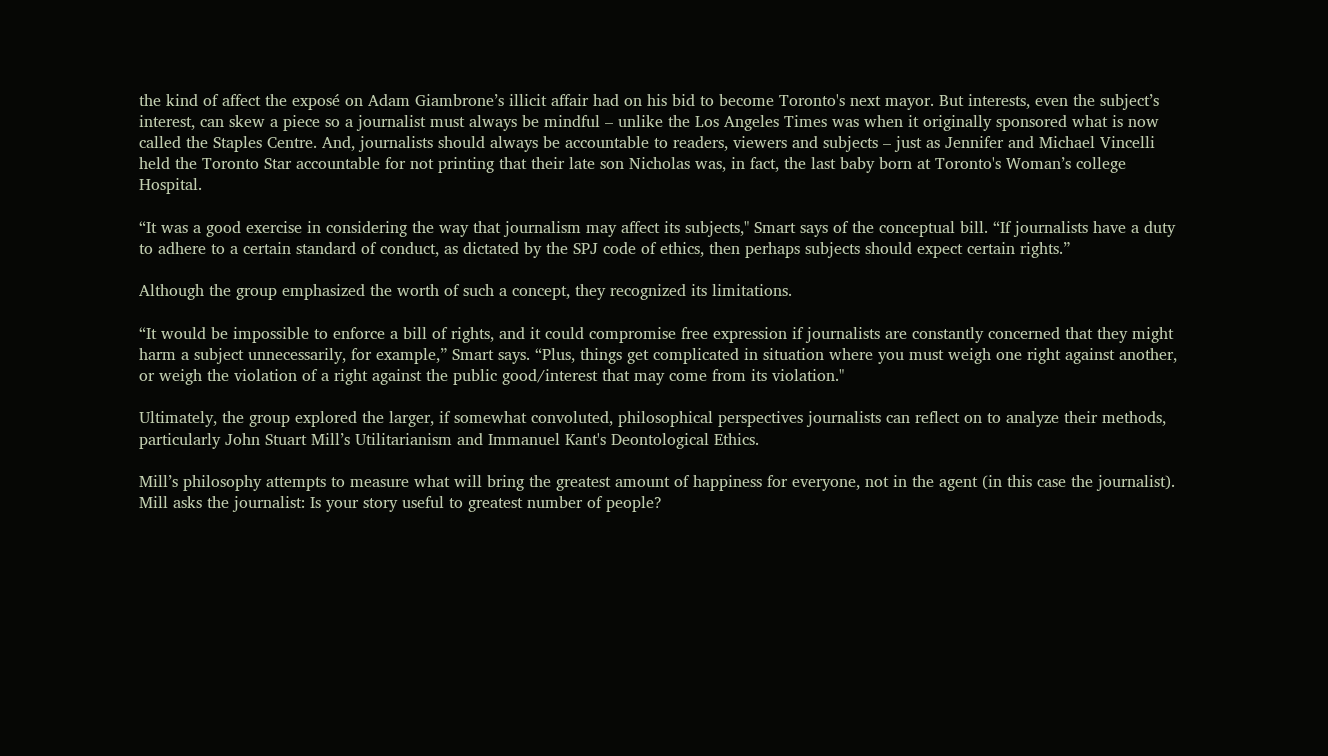the kind of affect the exposé on Adam Giambrone’s illicit affair had on his bid to become Toronto's next mayor. But interests, even the subject’s interest, can skew a piece so a journalist must always be mindful – unlike the Los Angeles Times was when it originally sponsored what is now called the Staples Centre. And, journalists should always be accountable to readers, viewers and subjects – just as Jennifer and Michael Vincelli held the Toronto Star accountable for not printing that their late son Nicholas was, in fact, the last baby born at Toronto's Woman’s college Hospital.

“It was a good exercise in considering the way that journalism may affect its subjects," Smart says of the conceptual bill. “If journalists have a duty to adhere to a certain standard of conduct, as dictated by the SPJ code of ethics, then perhaps subjects should expect certain rights.”

Although the group emphasized the worth of such a concept, they recognized its limitations.

“It would be impossible to enforce a bill of rights, and it could compromise free expression if journalists are constantly concerned that they might harm a subject unnecessarily, for example,” Smart says. “Plus, things get complicated in situation where you must weigh one right against another, or weigh the violation of a right against the public good/interest that may come from its violation."

Ultimately, the group explored the larger, if somewhat convoluted, philosophical perspectives journalists can reflect on to analyze their methods, particularly John Stuart Mill’s Utilitarianism and Immanuel Kant's Deontological Ethics.

Mill’s philosophy attempts to measure what will bring the greatest amount of happiness for everyone, not in the agent (in this case the journalist). Mill asks the journalist: Is your story useful to greatest number of people?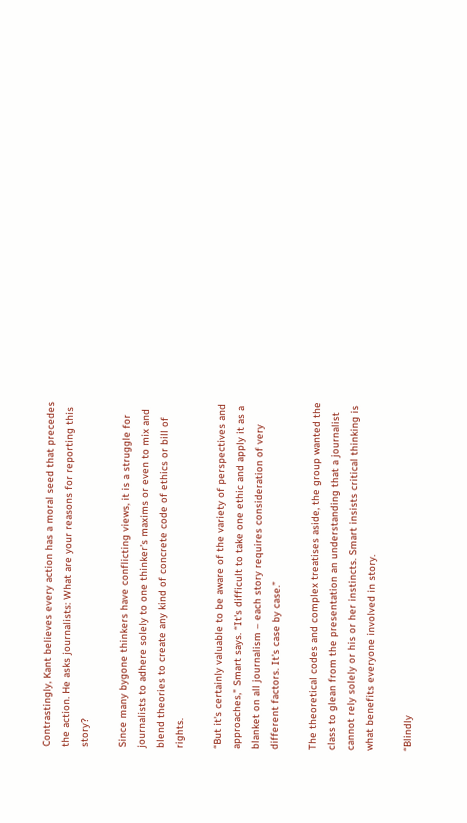Contrastingly, Kant believes every action has a moral seed that precedes the action. He asks journalists: What are your reasons for reporting this story?

Since many bygone thinkers have conflicting views, it is a struggle for journalists to adhere solely to one thinker’s maxims or even to mix and blend theories to create any kind of concrete code of ethics or bill of rights.

“But it's certainly valuable to be aware of the variety of perspectives and approaches," Smart says. “It's difficult to take one ethic and apply it as a blanket on all journalism – each story requires consideration of very different factors. It's case by case.”

The theoretical codes and complex treatises aside, the group wanted the class to glean from the presentation an understanding that a journalist cannot rely solely or his or her instincts. Smart insists critical thinking is what benefits everyone involved in story.

“Blindly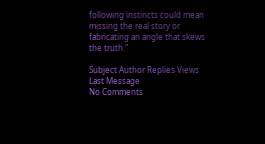following instincts could mean missing the real story or fabricating an angle that skews the truth."

Subject Author Replies Views Last Message
No Comments